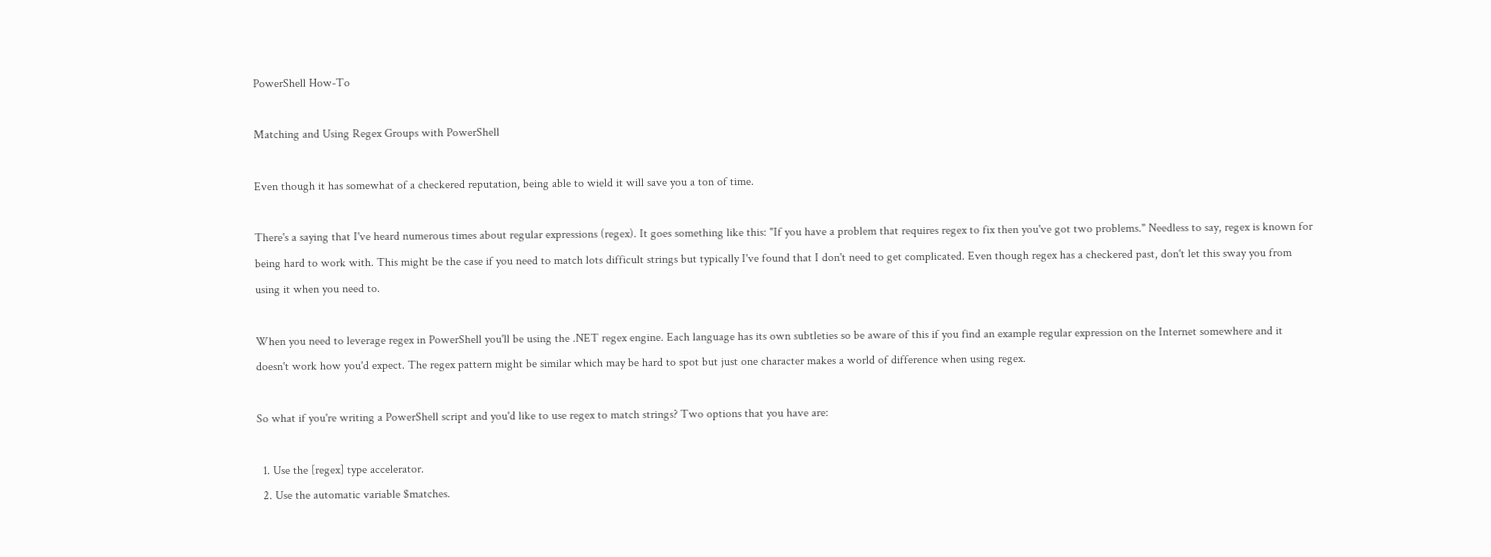PowerShell How-To

Matching and Using Regex Groups with PowerShell

Even though it has somewhat of a checkered reputation, being able to wield it will save you a ton of time.

There's a saying that I've heard numerous times about regular expressions (regex). It goes something like this: "If you have a problem that requires regex to fix then you've got two problems." Needless to say, regex is known for being hard to work with. This might be the case if you need to match lots difficult strings but typically I've found that I don't need to get complicated. Even though regex has a checkered past, don't let this sway you from using it when you need to.

When you need to leverage regex in PowerShell you'll be using the .NET regex engine. Each language has its own subtleties so be aware of this if you find an example regular expression on the Internet somewhere and it doesn't work how you'd expect. The regex pattern might be similar which may be hard to spot but just one character makes a world of difference when using regex.

So what if you're writing a PowerShell script and you'd like to use regex to match strings? Two options that you have are:

  1. Use the [regex] type accelerator.
  2. Use the automatic variable $matches.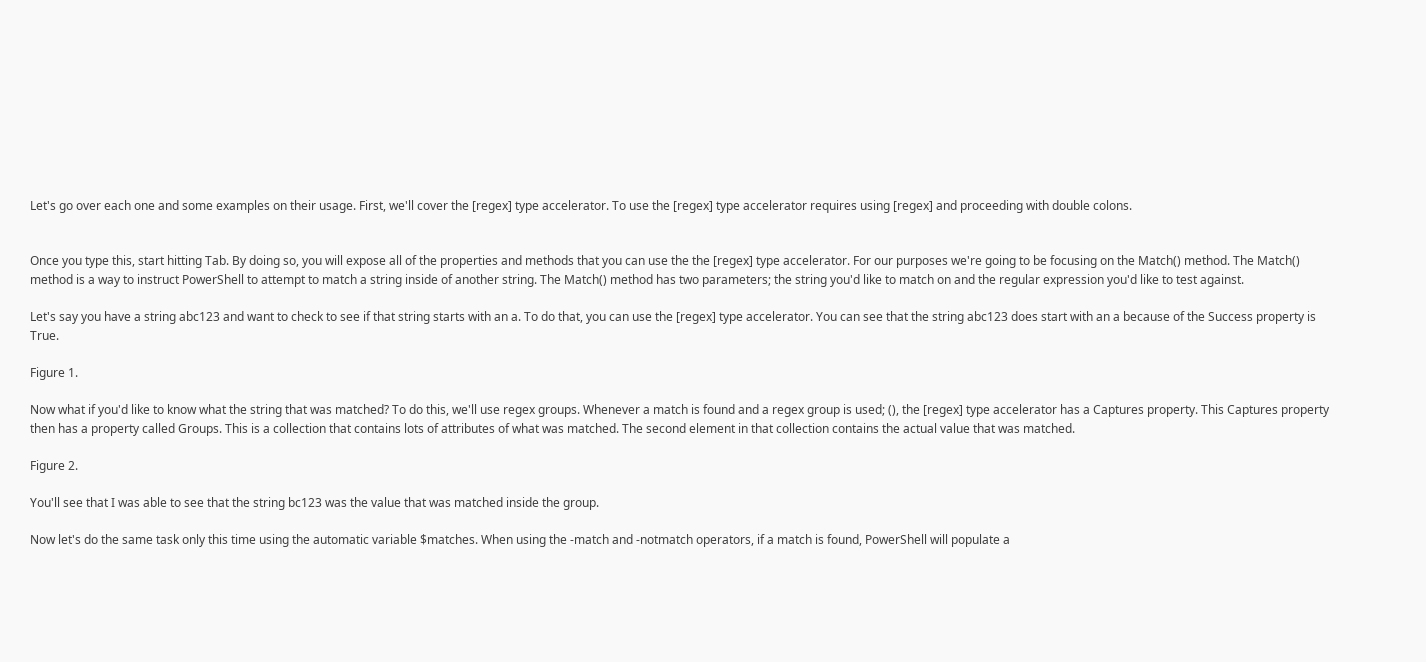Let's go over each one and some examples on their usage. First, we'll cover the [regex] type accelerator. To use the [regex] type accelerator requires using [regex] and proceeding with double colons.


Once you type this, start hitting Tab. By doing so, you will expose all of the properties and methods that you can use the the [regex] type accelerator. For our purposes we're going to be focusing on the Match() method. The Match() method is a way to instruct PowerShell to attempt to match a string inside of another string. The Match() method has two parameters; the string you'd like to match on and the regular expression you'd like to test against.

Let's say you have a string abc123 and want to check to see if that string starts with an a. To do that, you can use the [regex] type accelerator. You can see that the string abc123 does start with an a because of the Success property is True.

Figure 1.

Now what if you'd like to know what the string that was matched? To do this, we'll use regex groups. Whenever a match is found and a regex group is used; (), the [regex] type accelerator has a Captures property. This Captures property then has a property called Groups. This is a collection that contains lots of attributes of what was matched. The second element in that collection contains the actual value that was matched.

Figure 2.

You'll see that I was able to see that the string bc123 was the value that was matched inside the group.

Now let's do the same task only this time using the automatic variable $matches. When using the -match and -notmatch operators, if a match is found, PowerShell will populate a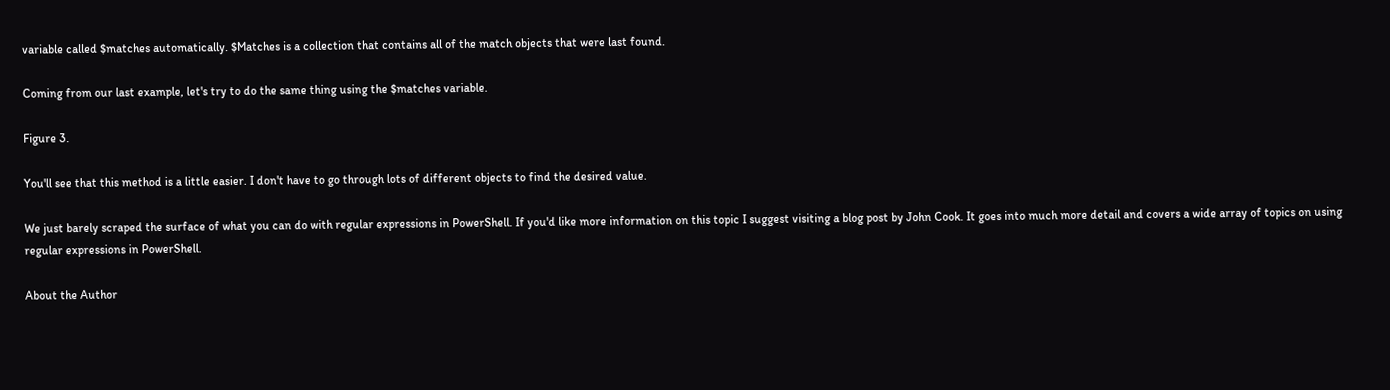variable called $matches automatically. $Matches is a collection that contains all of the match objects that were last found.

Coming from our last example, let's try to do the same thing using the $matches variable.

Figure 3.

You'll see that this method is a little easier. I don't have to go through lots of different objects to find the desired value.

We just barely scraped the surface of what you can do with regular expressions in PowerShell. If you'd like more information on this topic I suggest visiting a blog post by John Cook. It goes into much more detail and covers a wide array of topics on using regular expressions in PowerShell.

About the Author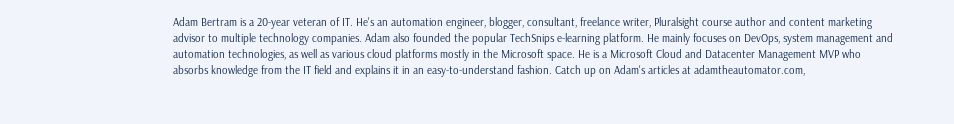Adam Bertram is a 20-year veteran of IT. He's an automation engineer, blogger, consultant, freelance writer, Pluralsight course author and content marketing advisor to multiple technology companies. Adam also founded the popular TechSnips e-learning platform. He mainly focuses on DevOps, system management and automation technologies, as well as various cloud platforms mostly in the Microsoft space. He is a Microsoft Cloud and Datacenter Management MVP who absorbs knowledge from the IT field and explains it in an easy-to-understand fashion. Catch up on Adam's articles at adamtheautomator.com,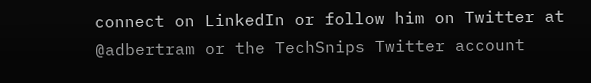connect on LinkedIn or follow him on Twitter at @adbertram or the TechSnips Twitter account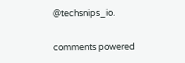@techsnips_io.

comments powered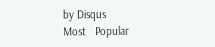by Disqus
Most   Popular